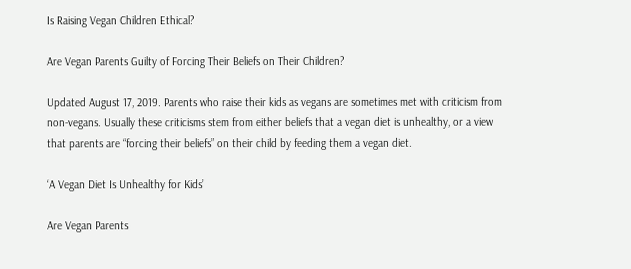Is Raising Vegan Children Ethical?

Are Vegan Parents Guilty of Forcing Their Beliefs on Their Children?

Updated August 17, 2019. Parents who raise their kids as vegans are sometimes met with criticism from non-vegans. Usually these criticisms stem from either beliefs that a vegan diet is unhealthy, or a view that parents are “forcing their beliefs” on their child by feeding them a vegan diet.

‘A Vegan Diet Is Unhealthy for Kids’

Are Vegan Parents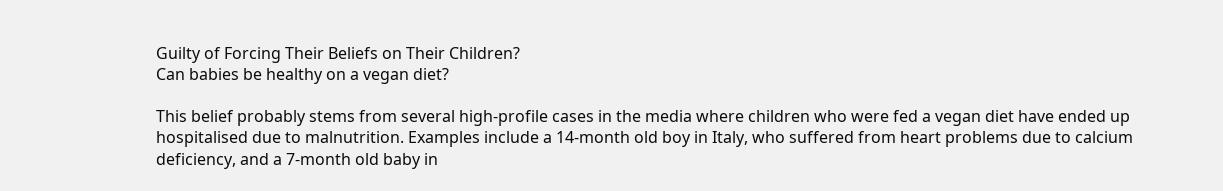Guilty of Forcing Their Beliefs on Their Children?
Can babies be healthy on a vegan diet?

This belief probably stems from several high-profile cases in the media where children who were fed a vegan diet have ended up hospitalised due to malnutrition. Examples include a 14-month old boy in Italy, who suffered from heart problems due to calcium deficiency, and a 7-month old baby in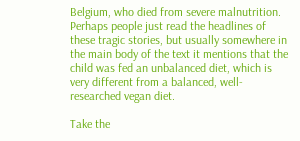Belgium, who died from severe malnutrition. Perhaps people just read the headlines of these tragic stories, but usually somewhere in the main body of the text it mentions that the child was fed an unbalanced diet, which is very different from a balanced, well-researched vegan diet.

Take the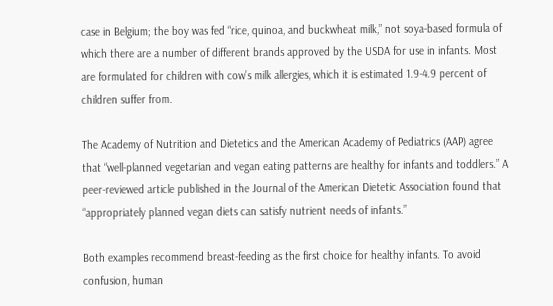case in Belgium; the boy was fed “rice, quinoa, and buckwheat milk,” not soya-based formula of which there are a number of different brands approved by the USDA for use in infants. Most are formulated for children with cow’s milk allergies, which it is estimated 1.9-4.9 percent of children suffer from.

The Academy of Nutrition and Dietetics and the American Academy of Pediatrics (AAP) agree that “well-planned vegetarian and vegan eating patterns are healthy for infants and toddlers.” A peer-reviewed article published in the Journal of the American Dietetic Association found that “appropriately planned vegan diets can satisfy nutrient needs of infants.”

Both examples recommend breast-feeding as the first choice for healthy infants. To avoid confusion, human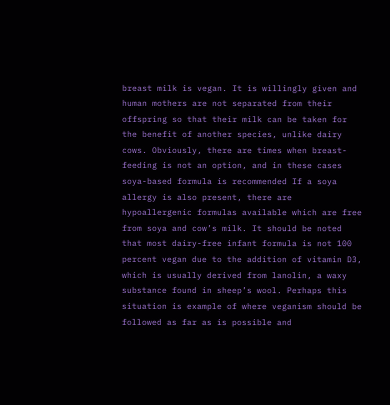breast milk is vegan. It is willingly given and human mothers are not separated from their offspring so that their milk can be taken for the benefit of another species, unlike dairy cows. Obviously, there are times when breast-feeding is not an option, and in these cases soya-based formula is recommended If a soya allergy is also present, there are hypoallergenic formulas available which are free from soya and cow’s milk. It should be noted that most dairy-free infant formula is not 100 percent vegan due to the addition of vitamin D3, which is usually derived from lanolin, a waxy substance found in sheep’s wool. Perhaps this situation is example of where veganism should be followed as far as is possible and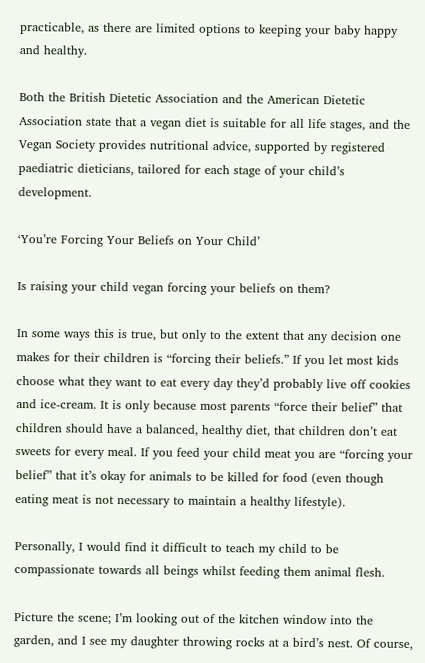practicable, as there are limited options to keeping your baby happy and healthy.

Both the British Dietetic Association and the American Dietetic Association state that a vegan diet is suitable for all life stages, and the Vegan Society provides nutritional advice, supported by registered paediatric dieticians, tailored for each stage of your child’s development.

‘You’re Forcing Your Beliefs on Your Child’

Is raising your child vegan forcing your beliefs on them?

In some ways this is true, but only to the extent that any decision one makes for their children is “forcing their beliefs.” If you let most kids choose what they want to eat every day they’d probably live off cookies and ice-cream. It is only because most parents “force their belief” that children should have a balanced, healthy diet, that children don’t eat sweets for every meal. If you feed your child meat you are “forcing your belief” that it’s okay for animals to be killed for food (even though eating meat is not necessary to maintain a healthy lifestyle).

Personally, I would find it difficult to teach my child to be compassionate towards all beings whilst feeding them animal flesh.

Picture the scene; I’m looking out of the kitchen window into the garden, and I see my daughter throwing rocks at a bird’s nest. Of course,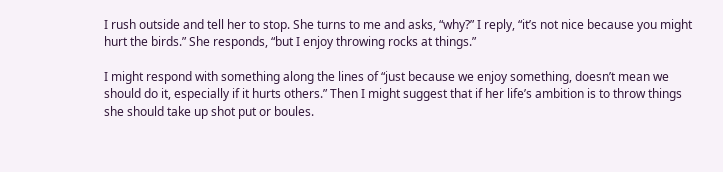I rush outside and tell her to stop. She turns to me and asks, “why?” I reply, “it’s not nice because you might hurt the birds.” She responds, “but I enjoy throwing rocks at things.”

I might respond with something along the lines of “just because we enjoy something, doesn’t mean we should do it, especially if it hurts others.” Then I might suggest that if her life’s ambition is to throw things she should take up shot put or boules.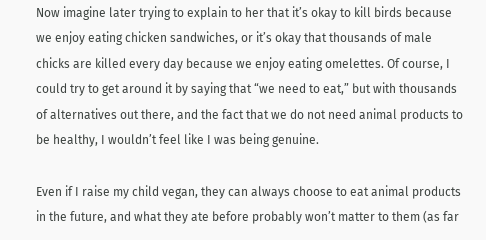Now imagine later trying to explain to her that it’s okay to kill birds because we enjoy eating chicken sandwiches, or it’s okay that thousands of male chicks are killed every day because we enjoy eating omelettes. Of course, I could try to get around it by saying that “we need to eat,” but with thousands of alternatives out there, and the fact that we do not need animal products to be healthy, I wouldn’t feel like I was being genuine.

Even if I raise my child vegan, they can always choose to eat animal products in the future, and what they ate before probably won’t matter to them (as far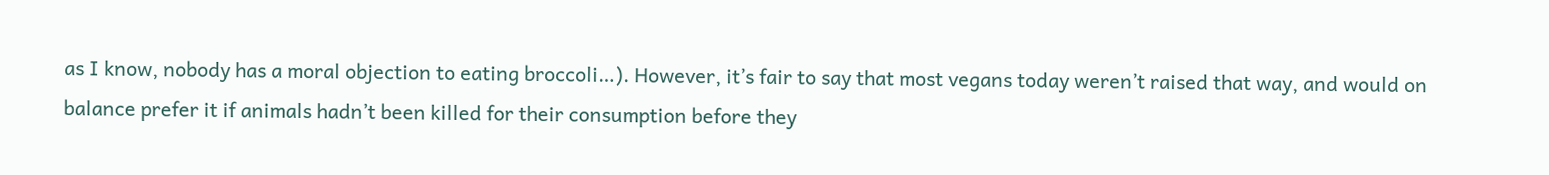as I know, nobody has a moral objection to eating broccoli…). However, it’s fair to say that most vegans today weren’t raised that way, and would on balance prefer it if animals hadn’t been killed for their consumption before they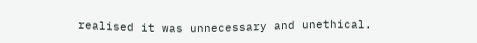realised it was unnecessary and unethical.